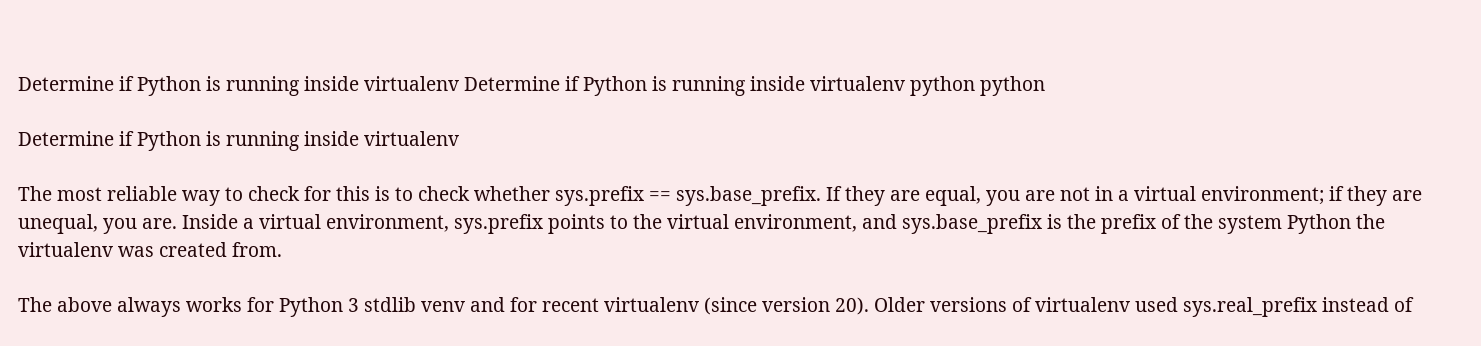Determine if Python is running inside virtualenv Determine if Python is running inside virtualenv python python

Determine if Python is running inside virtualenv

The most reliable way to check for this is to check whether sys.prefix == sys.base_prefix. If they are equal, you are not in a virtual environment; if they are unequal, you are. Inside a virtual environment, sys.prefix points to the virtual environment, and sys.base_prefix is the prefix of the system Python the virtualenv was created from.

The above always works for Python 3 stdlib venv and for recent virtualenv (since version 20). Older versions of virtualenv used sys.real_prefix instead of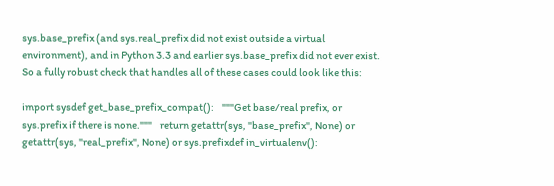sys.base_prefix (and sys.real_prefix did not exist outside a virtual environment), and in Python 3.3 and earlier sys.base_prefix did not ever exist. So a fully robust check that handles all of these cases could look like this:

import sysdef get_base_prefix_compat():    """Get base/real prefix, or sys.prefix if there is none."""    return getattr(sys, "base_prefix", None) or getattr(sys, "real_prefix", None) or sys.prefixdef in_virtualenv():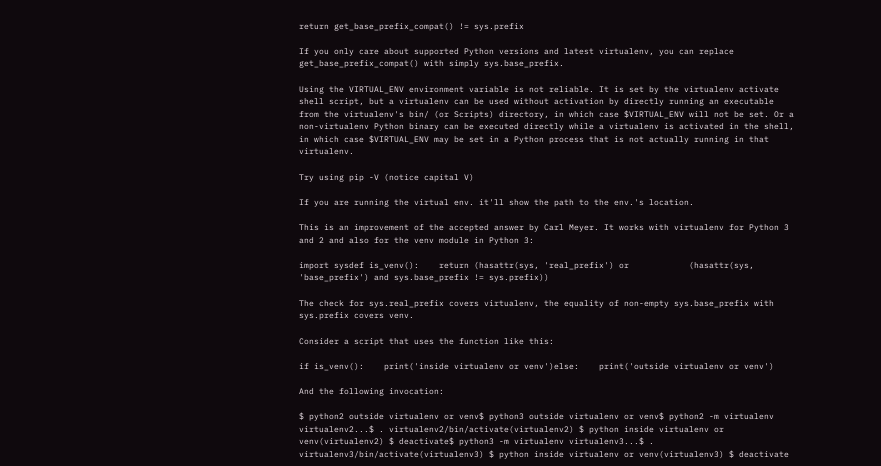return get_base_prefix_compat() != sys.prefix

If you only care about supported Python versions and latest virtualenv, you can replace get_base_prefix_compat() with simply sys.base_prefix.

Using the VIRTUAL_ENV environment variable is not reliable. It is set by the virtualenv activate shell script, but a virtualenv can be used without activation by directly running an executable from the virtualenv's bin/ (or Scripts) directory, in which case $VIRTUAL_ENV will not be set. Or a non-virtualenv Python binary can be executed directly while a virtualenv is activated in the shell, in which case $VIRTUAL_ENV may be set in a Python process that is not actually running in that virtualenv.

Try using pip -V (notice capital V)

If you are running the virtual env. it'll show the path to the env.'s location.

This is an improvement of the accepted answer by Carl Meyer. It works with virtualenv for Python 3 and 2 and also for the venv module in Python 3:

import sysdef is_venv():    return (hasattr(sys, 'real_prefix') or            (hasattr(sys, 'base_prefix') and sys.base_prefix != sys.prefix))

The check for sys.real_prefix covers virtualenv, the equality of non-empty sys.base_prefix with sys.prefix covers venv.

Consider a script that uses the function like this:

if is_venv():    print('inside virtualenv or venv')else:    print('outside virtualenv or venv')

And the following invocation:

$ python2 outside virtualenv or venv$ python3 outside virtualenv or venv$ python2 -m virtualenv virtualenv2...$ . virtualenv2/bin/activate(virtualenv2) $ python inside virtualenv or venv(virtualenv2) $ deactivate$ python3 -m virtualenv virtualenv3...$ . virtualenv3/bin/activate(virtualenv3) $ python inside virtualenv or venv(virtualenv3) $ deactivate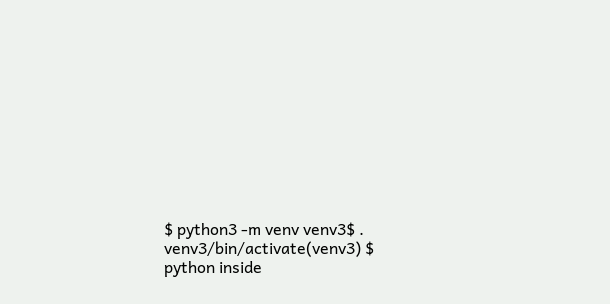$ python3 -m venv venv3$ . venv3/bin/activate(venv3) $ python inside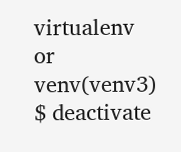virtualenv or venv(venv3) $ deactivate